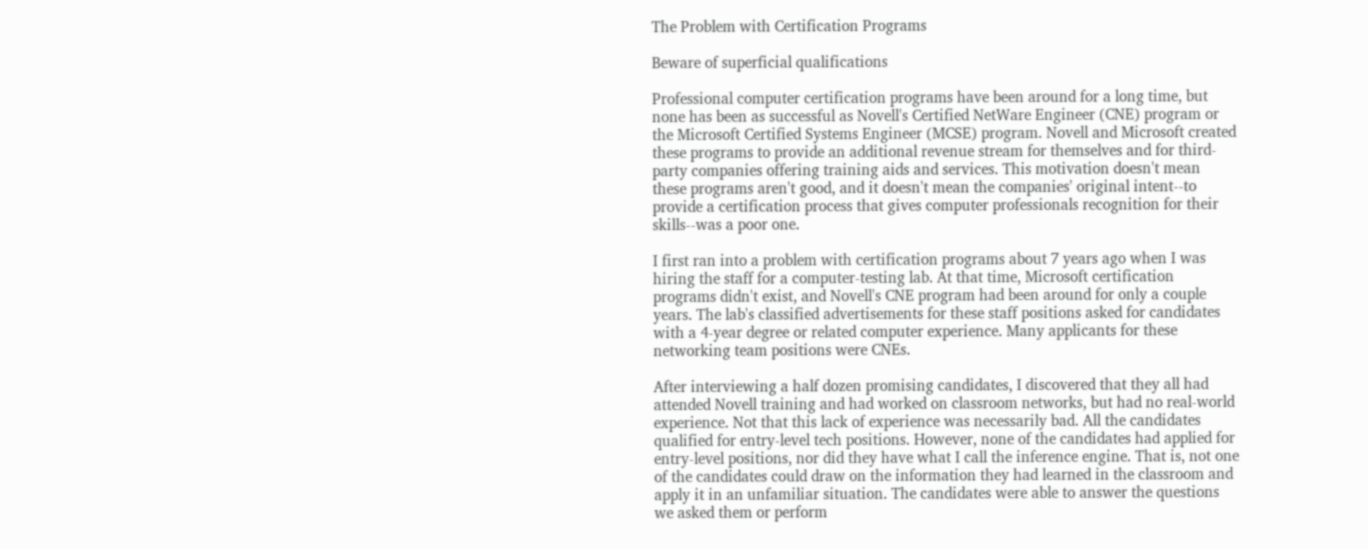The Problem with Certification Programs

Beware of superficial qualifications

Professional computer certification programs have been around for a long time, but none has been as successful as Novell's Certified NetWare Engineer (CNE) program or the Microsoft Certified Systems Engineer (MCSE) program. Novell and Microsoft created these programs to provide an additional revenue stream for themselves and for third-party companies offering training aids and services. This motivation doesn't mean these programs aren't good, and it doesn't mean the companies' original intent--to provide a certification process that gives computer professionals recognition for their skills--was a poor one.

I first ran into a problem with certification programs about 7 years ago when I was hiring the staff for a computer-testing lab. At that time, Microsoft certification programs didn't exist, and Novell's CNE program had been around for only a couple years. The lab's classified advertisements for these staff positions asked for candidates with a 4-year degree or related computer experience. Many applicants for these networking team positions were CNEs.

After interviewing a half dozen promising candidates, I discovered that they all had attended Novell training and had worked on classroom networks, but had no real-world experience. Not that this lack of experience was necessarily bad. All the candidates qualified for entry-level tech positions. However, none of the candidates had applied for entry-level positions, nor did they have what I call the inference engine. That is, not one of the candidates could draw on the information they had learned in the classroom and apply it in an unfamiliar situation. The candidates were able to answer the questions we asked them or perform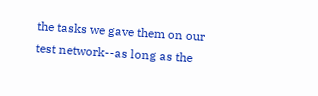the tasks we gave them on our test network--as long as the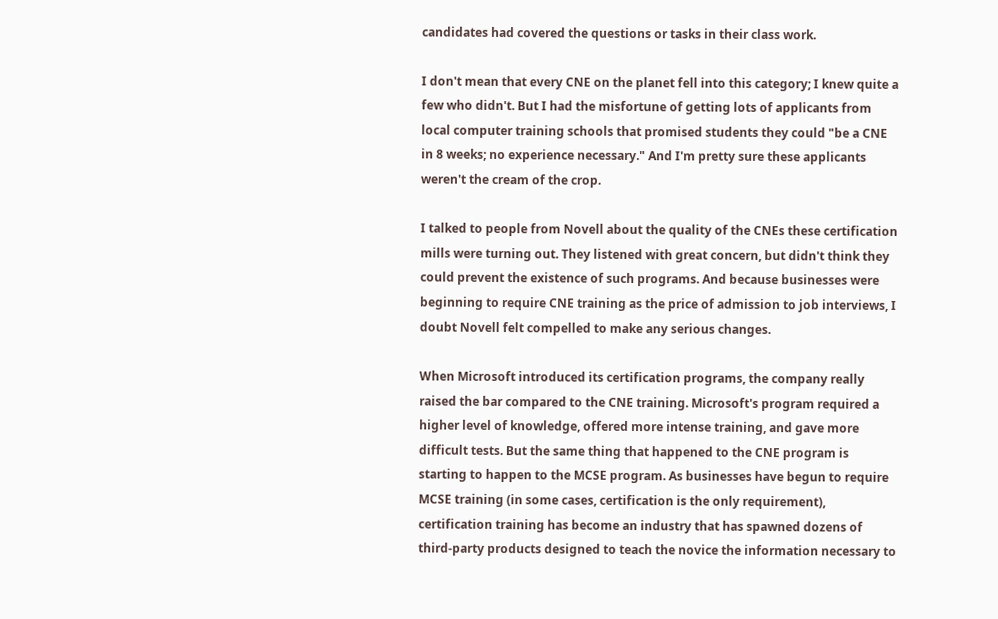candidates had covered the questions or tasks in their class work.

I don't mean that every CNE on the planet fell into this category; I knew quite a few who didn't. But I had the misfortune of getting lots of applicants from local computer training schools that promised students they could "be a CNE in 8 weeks; no experience necessary." And I'm pretty sure these applicants weren't the cream of the crop.

I talked to people from Novell about the quality of the CNEs these certification mills were turning out. They listened with great concern, but didn't think they could prevent the existence of such programs. And because businesses were beginning to require CNE training as the price of admission to job interviews, I doubt Novell felt compelled to make any serious changes.

When Microsoft introduced its certification programs, the company really raised the bar compared to the CNE training. Microsoft's program required a higher level of knowledge, offered more intense training, and gave more difficult tests. But the same thing that happened to the CNE program is starting to happen to the MCSE program. As businesses have begun to require MCSE training (in some cases, certification is the only requirement), certification training has become an industry that has spawned dozens of third-party products designed to teach the novice the information necessary to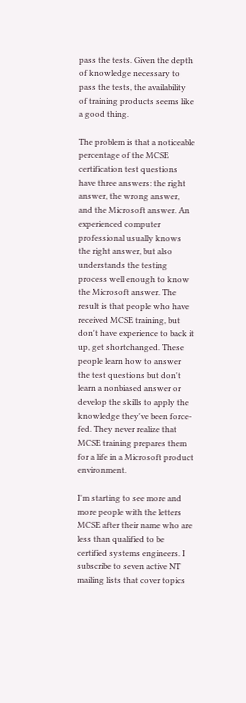pass the tests. Given the depth of knowledge necessary to pass the tests, the availability of training products seems like a good thing.

The problem is that a noticeable percentage of the MCSE certification test questions have three answers: the right answer, the wrong answer, and the Microsoft answer. An experienced computer professional usually knows the right answer, but also understands the testing process well enough to know the Microsoft answer. The result is that people who have received MCSE training, but don't have experience to back it up, get shortchanged. These people learn how to answer the test questions but don't learn a nonbiased answer or develop the skills to apply the knowledge they've been force-fed. They never realize that MCSE training prepares them for a life in a Microsoft product environment.

I'm starting to see more and more people with the letters MCSE after their name who are less than qualified to be certified systems engineers. I subscribe to seven active NT mailing lists that cover topics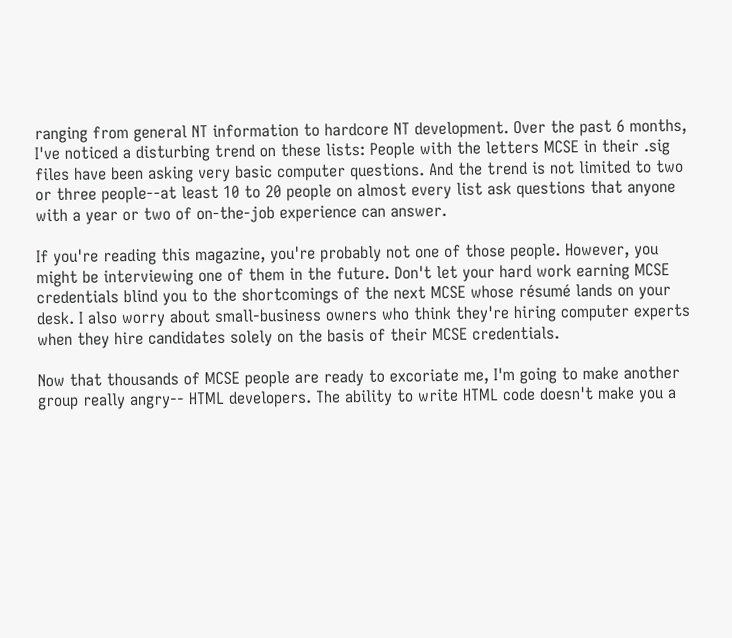ranging from general NT information to hardcore NT development. Over the past 6 months, I've noticed a disturbing trend on these lists: People with the letters MCSE in their .sig files have been asking very basic computer questions. And the trend is not limited to two or three people--at least 10 to 20 people on almost every list ask questions that anyone with a year or two of on-the-job experience can answer.

If you're reading this magazine, you're probably not one of those people. However, you might be interviewing one of them in the future. Don't let your hard work earning MCSE credentials blind you to the shortcomings of the next MCSE whose résumé lands on your desk. I also worry about small-business owners who think they're hiring computer experts when they hire candidates solely on the basis of their MCSE credentials.

Now that thousands of MCSE people are ready to excoriate me, I'm going to make another group really angry-- HTML developers. The ability to write HTML code doesn't make you a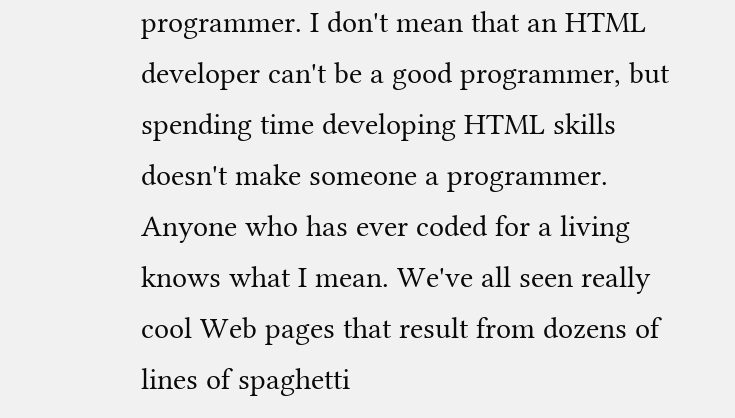programmer. I don't mean that an HTML developer can't be a good programmer, but spending time developing HTML skills doesn't make someone a programmer. Anyone who has ever coded for a living knows what I mean. We've all seen really cool Web pages that result from dozens of lines of spaghetti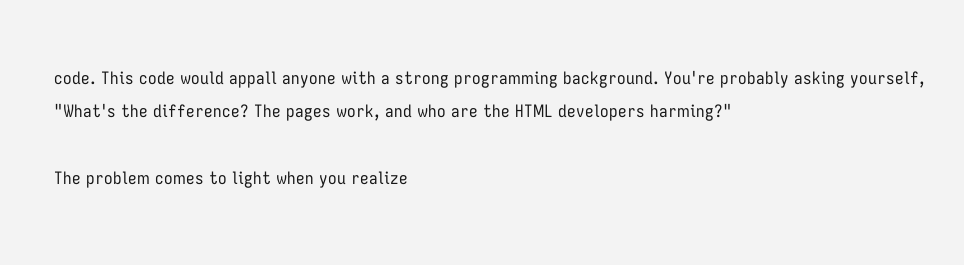code. This code would appall anyone with a strong programming background. You're probably asking yourself, "What's the difference? The pages work, and who are the HTML developers harming?"

The problem comes to light when you realize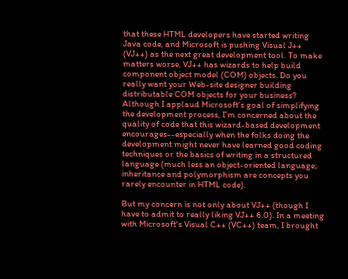that these HTML developers have started writing Java code, and Microsoft is pushing Visual J++ (VJ++) as the next great development tool. To make matters worse, VJ++ has wizards to help build component object model (COM) objects. Do you really want your Web-site designer building distributable COM objects for your business? Although I applaud Microsoft's goal of simplifying the development process, I'm concerned about the quality of code that this wizard-based development encourages--especially when the folks doing the development might never have learned good coding techniques or the basics of writing in a structured language (much less an object-oriented language; inheritance and polymorphism are concepts you rarely encounter in HTML code).

But my concern is not only about VJ++ (though I have to admit to really liking VJ++ 6.0). In a meeting with Microsoft's Visual C++ (VC++) team, I brought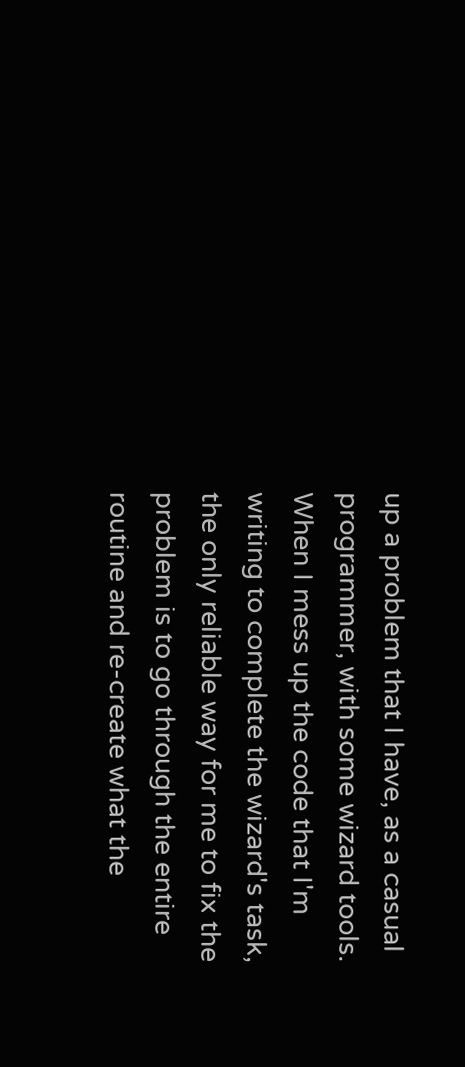up a problem that I have, as a casual programmer, with some wizard tools. When I mess up the code that I'm writing to complete the wizard's task, the only reliable way for me to fix the problem is to go through the entire routine and re-create what the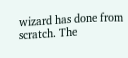wizard has done from scratch. The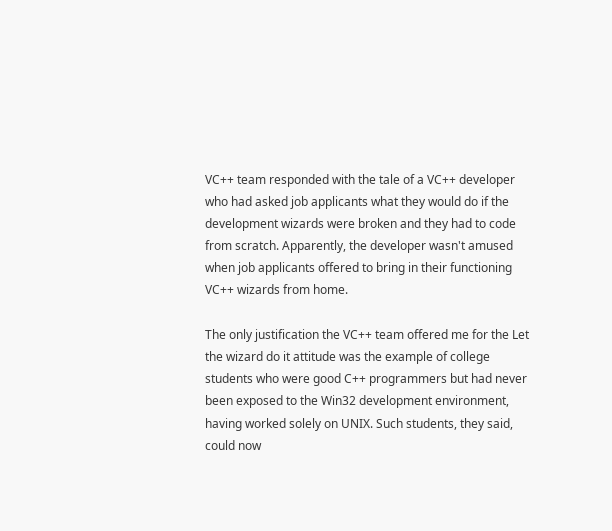VC++ team responded with the tale of a VC++ developer who had asked job applicants what they would do if the development wizards were broken and they had to code from scratch. Apparently, the developer wasn't amused when job applicants offered to bring in their functioning VC++ wizards from home.

The only justification the VC++ team offered me for the Let the wizard do it attitude was the example of college students who were good C++ programmers but had never been exposed to the Win32 development environment, having worked solely on UNIX. Such students, they said, could now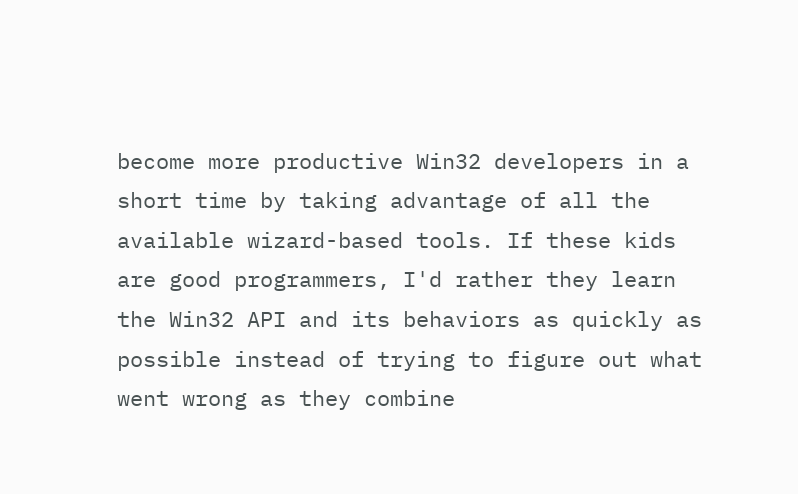become more productive Win32 developers in a short time by taking advantage of all the available wizard-based tools. If these kids are good programmers, I'd rather they learn the Win32 API and its behaviors as quickly as possible instead of trying to figure out what went wrong as they combine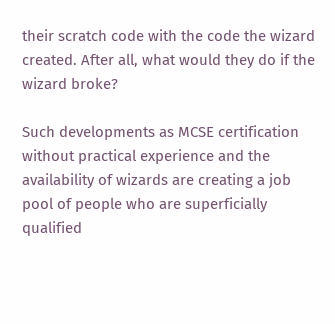their scratch code with the code the wizard created. After all, what would they do if the wizard broke?

Such developments as MCSE certification without practical experience and the availability of wizards are creating a job pool of people who are superficially qualified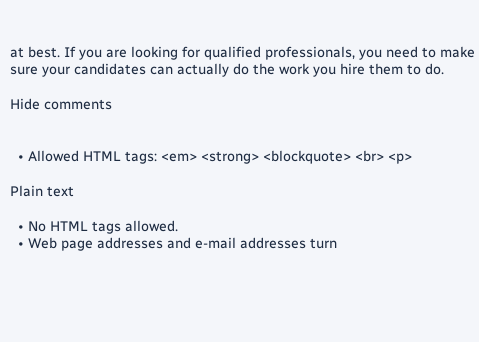at best. If you are looking for qualified professionals, you need to make sure your candidates can actually do the work you hire them to do.

Hide comments


  • Allowed HTML tags: <em> <strong> <blockquote> <br> <p>

Plain text

  • No HTML tags allowed.
  • Web page addresses and e-mail addresses turn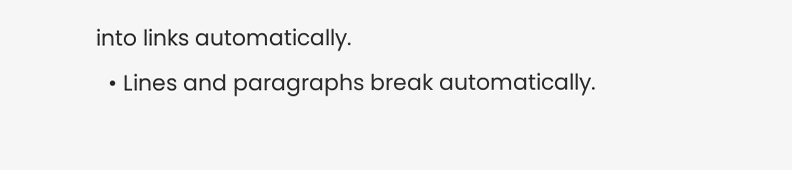into links automatically.
  • Lines and paragraphs break automatically.